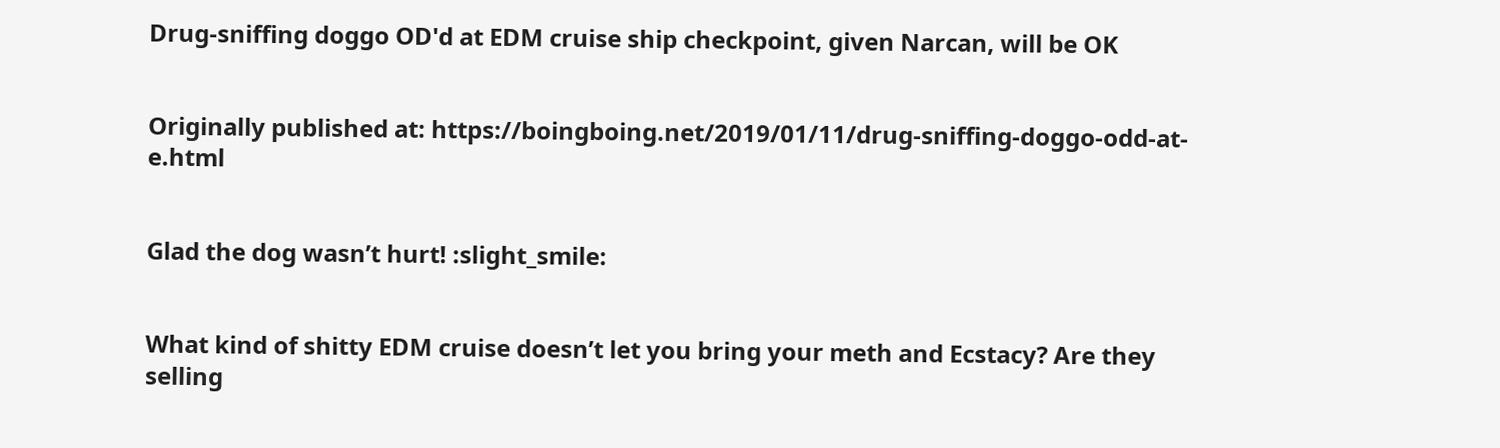Drug-sniffing doggo OD'd at EDM cruise ship checkpoint, given Narcan, will be OK


Originally published at: https://boingboing.net/2019/01/11/drug-sniffing-doggo-odd-at-e.html


Glad the dog wasn’t hurt! :slight_smile:


What kind of shitty EDM cruise doesn’t let you bring your meth and Ecstacy? Are they selling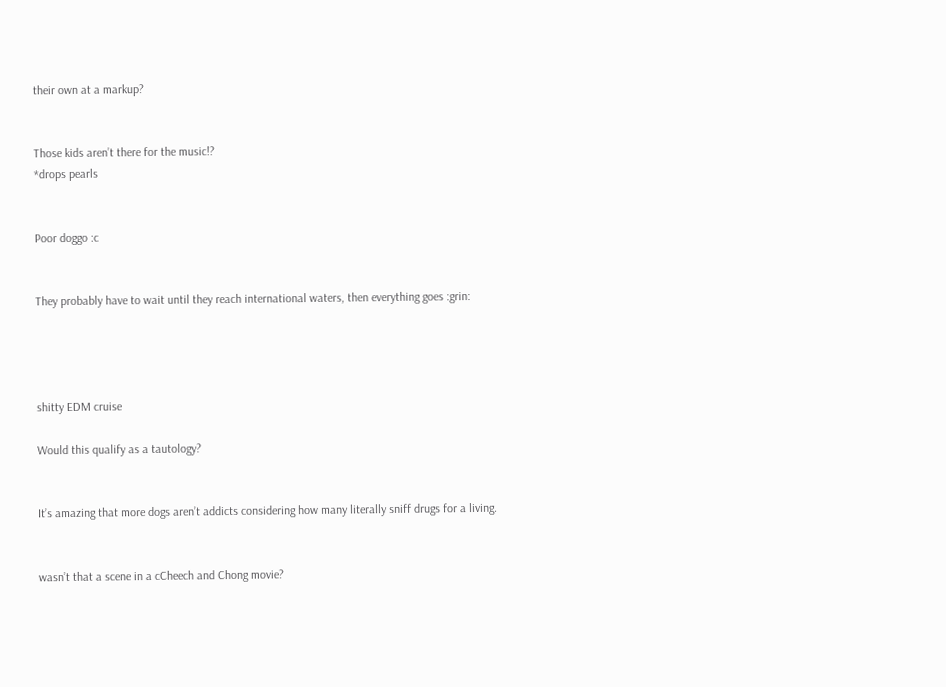their own at a markup?


Those kids aren’t there for the music!?
*drops pearls


Poor doggo :c


They probably have to wait until they reach international waters, then everything goes :grin:




shitty EDM cruise

Would this qualify as a tautology?


It’s amazing that more dogs aren’t addicts considering how many literally sniff drugs for a living.


wasn’t that a scene in a cCheech and Chong movie?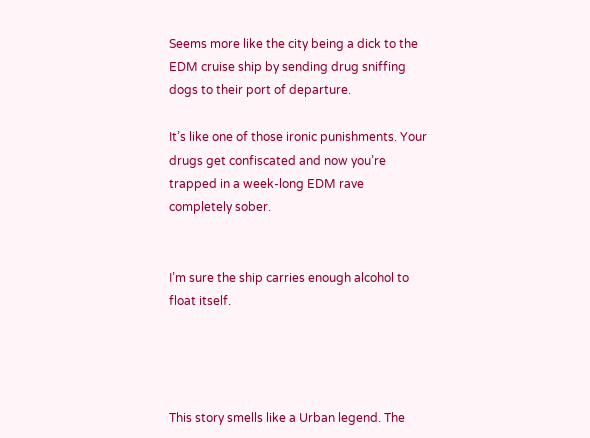Seems more like the city being a dick to the EDM cruise ship by sending drug sniffing dogs to their port of departure.

It’s like one of those ironic punishments. Your drugs get confiscated and now you’re trapped in a week-long EDM rave completely sober.


I’m sure the ship carries enough alcohol to float itself.




This story smells like a Urban legend. The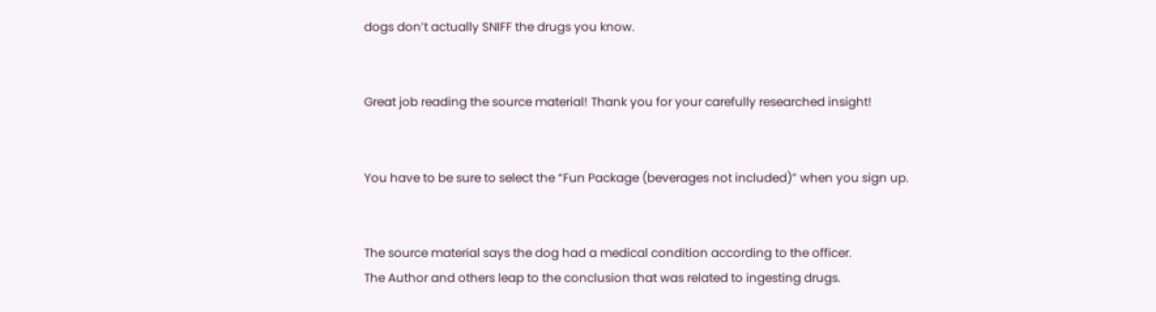dogs don’t actually SNIFF the drugs you know.


Great job reading the source material! Thank you for your carefully researched insight!


You have to be sure to select the “Fun Package (beverages not included)” when you sign up.


The source material says the dog had a medical condition according to the officer.
The Author and others leap to the conclusion that was related to ingesting drugs.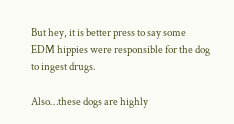But hey, it is better press to say some EDM hippies were responsible for the dog to ingest drugs.

Also…these dogs are highly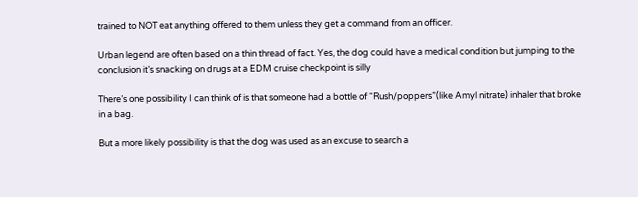trained to NOT eat anything offered to them unless they get a command from an officer.

Urban legend are often based on a thin thread of fact. Yes, the dog could have a medical condition but jumping to the conclusion it’s snacking on drugs at a EDM cruise checkpoint is silly

There’s one possibility I can think of is that someone had a bottle of “Rush/poppers”(like Amyl nitrate) inhaler that broke in a bag.

But a more likely possibility is that the dog was used as an excuse to search a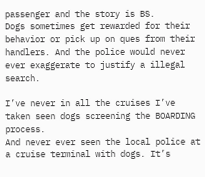passenger and the story is BS.
Dogs sometimes get rewarded for their behavior or pick up on ques from their handlers. And the police would never ever exaggerate to justify a illegal search.

I’ve never in all the cruises I’ve taken seen dogs screening the BOARDING process.
And never ever seen the local police at a cruise terminal with dogs. It’s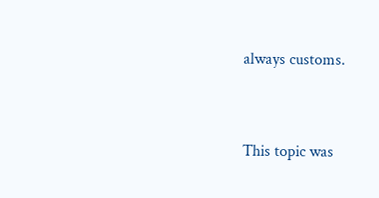always customs.


This topic was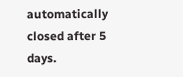automatically closed after 5 days.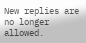New replies are no longer allowed.